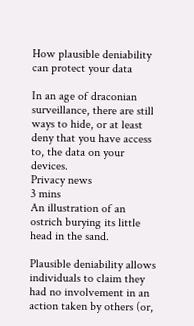How plausible deniability can protect your data

In an age of draconian surveillance, there are still ways to hide, or at least deny that you have access to, the data on your devices.
Privacy news
3 mins
An illustration of an ostrich burying its little head in the sand.

Plausible deniability allows individuals to claim they had no involvement in an action taken by others (or,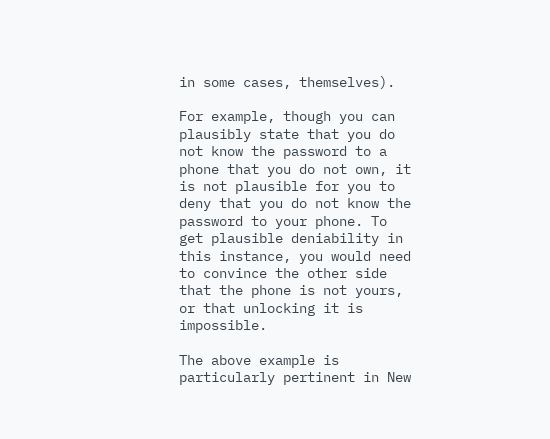in some cases, themselves).

For example, though you can plausibly state that you do not know the password to a phone that you do not own, it is not plausible for you to deny that you do not know the password to your phone. To get plausible deniability in this instance, you would need to convince the other side that the phone is not yours, or that unlocking it is impossible.

The above example is particularly pertinent in New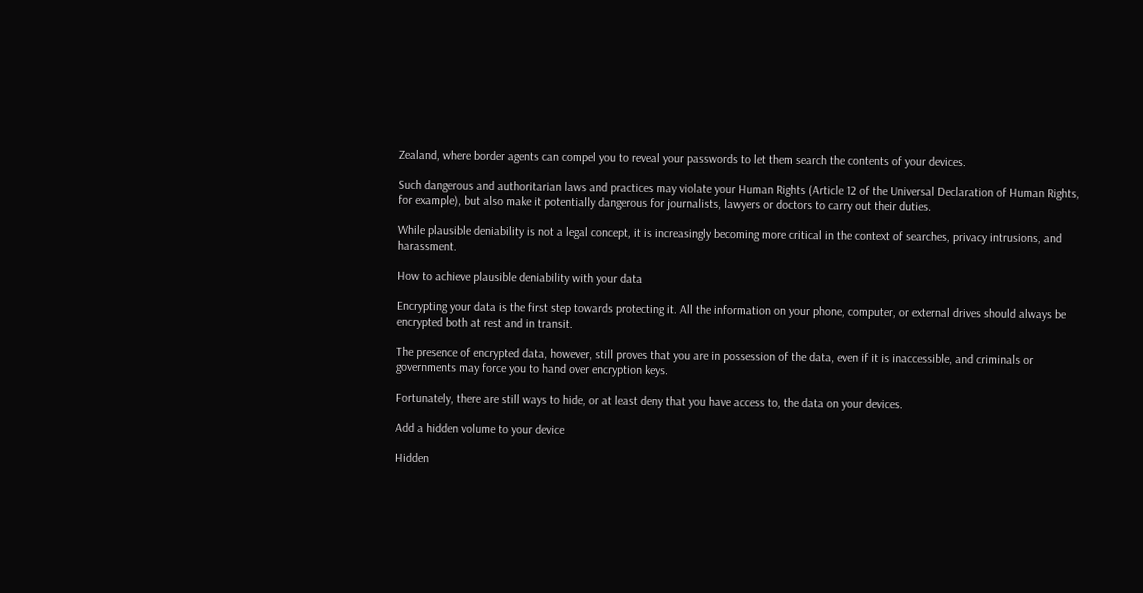Zealand, where border agents can compel you to reveal your passwords to let them search the contents of your devices.

Such dangerous and authoritarian laws and practices may violate your Human Rights (Article 12 of the Universal Declaration of Human Rights, for example), but also make it potentially dangerous for journalists, lawyers or doctors to carry out their duties.

While plausible deniability is not a legal concept, it is increasingly becoming more critical in the context of searches, privacy intrusions, and harassment.

How to achieve plausible deniability with your data

Encrypting your data is the first step towards protecting it. All the information on your phone, computer, or external drives should always be encrypted both at rest and in transit.

The presence of encrypted data, however, still proves that you are in possession of the data, even if it is inaccessible, and criminals or governments may force you to hand over encryption keys.

Fortunately, there are still ways to hide, or at least deny that you have access to, the data on your devices.

Add a hidden volume to your device

Hidden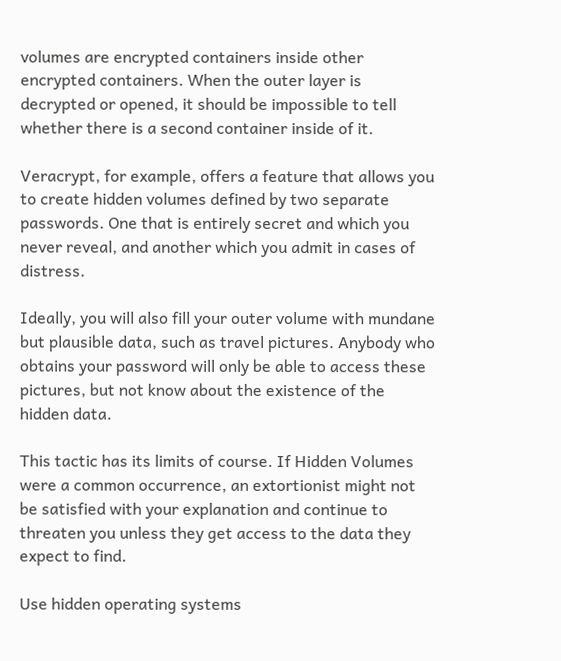volumes are encrypted containers inside other encrypted containers. When the outer layer is decrypted or opened, it should be impossible to tell whether there is a second container inside of it.

Veracrypt, for example, offers a feature that allows you to create hidden volumes defined by two separate passwords. One that is entirely secret and which you never reveal, and another which you admit in cases of distress.

Ideally, you will also fill your outer volume with mundane but plausible data, such as travel pictures. Anybody who obtains your password will only be able to access these pictures, but not know about the existence of the hidden data.

This tactic has its limits of course. If Hidden Volumes were a common occurrence, an extortionist might not be satisfied with your explanation and continue to threaten you unless they get access to the data they expect to find.

Use hidden operating systems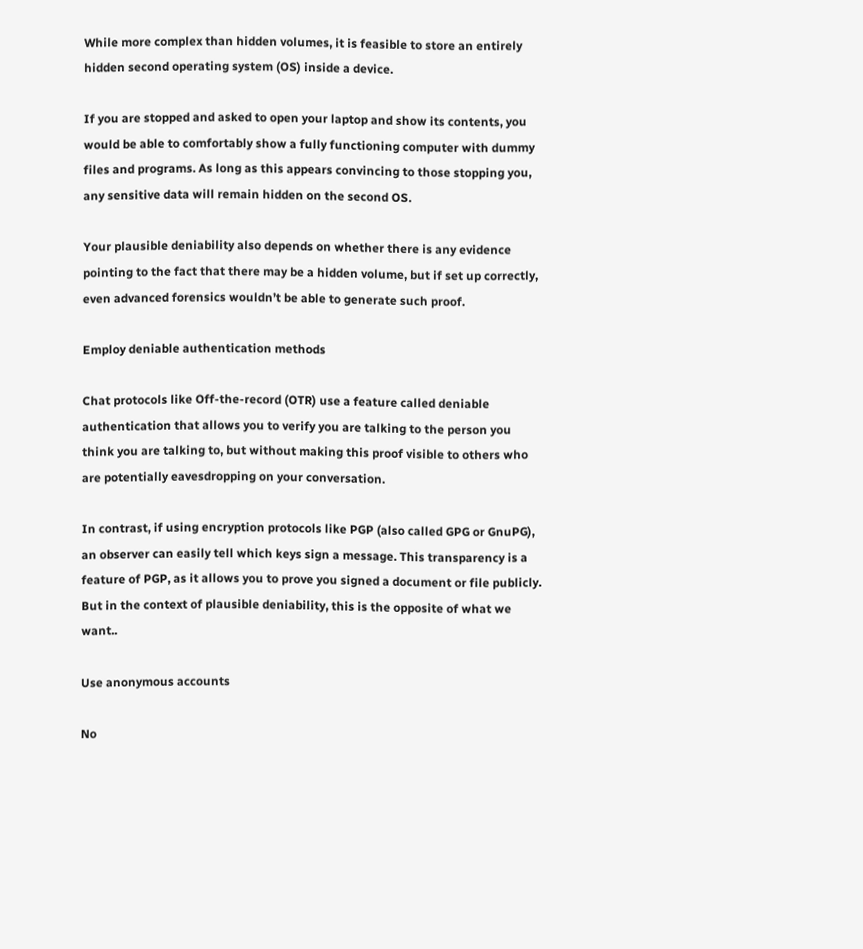While more complex than hidden volumes, it is feasible to store an entirely hidden second operating system (OS) inside a device.

If you are stopped and asked to open your laptop and show its contents, you would be able to comfortably show a fully functioning computer with dummy files and programs. As long as this appears convincing to those stopping you, any sensitive data will remain hidden on the second OS.

Your plausible deniability also depends on whether there is any evidence pointing to the fact that there may be a hidden volume, but if set up correctly, even advanced forensics wouldn’t be able to generate such proof.

Employ deniable authentication methods

Chat protocols like Off-the-record (OTR) use a feature called deniable authentication that allows you to verify you are talking to the person you think you are talking to, but without making this proof visible to others who are potentially eavesdropping on your conversation.

In contrast, if using encryption protocols like PGP (also called GPG or GnuPG), an observer can easily tell which keys sign a message. This transparency is a feature of PGP, as it allows you to prove you signed a document or file publicly. But in the context of plausible deniability, this is the opposite of what we want..

Use anonymous accounts

No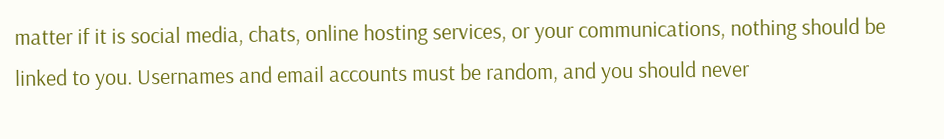matter if it is social media, chats, online hosting services, or your communications, nothing should be linked to you. Usernames and email accounts must be random, and you should never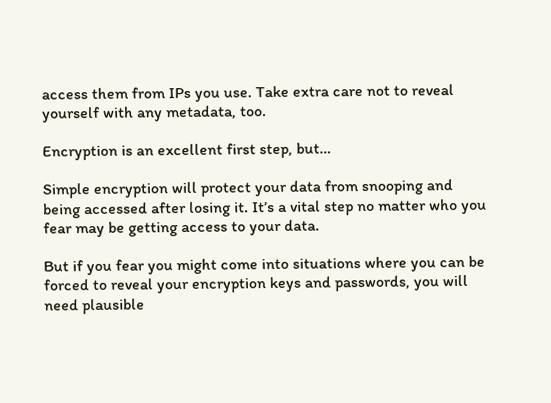access them from IPs you use. Take extra care not to reveal yourself with any metadata, too.

Encryption is an excellent first step, but…

Simple encryption will protect your data from snooping and being accessed after losing it. It’s a vital step no matter who you fear may be getting access to your data.

But if you fear you might come into situations where you can be forced to reveal your encryption keys and passwords, you will need plausible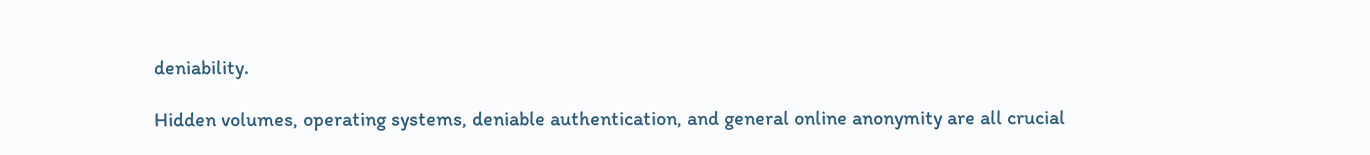deniability.

Hidden volumes, operating systems, deniable authentication, and general online anonymity are all crucial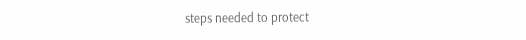steps needed to protect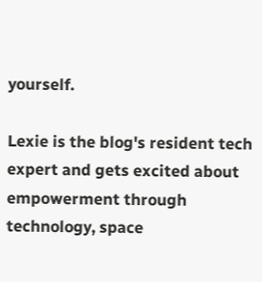yourself.

Lexie is the blog's resident tech expert and gets excited about empowerment through technology, space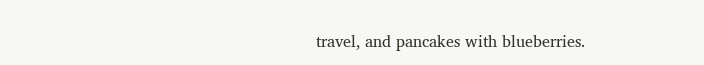travel, and pancakes with blueberries.